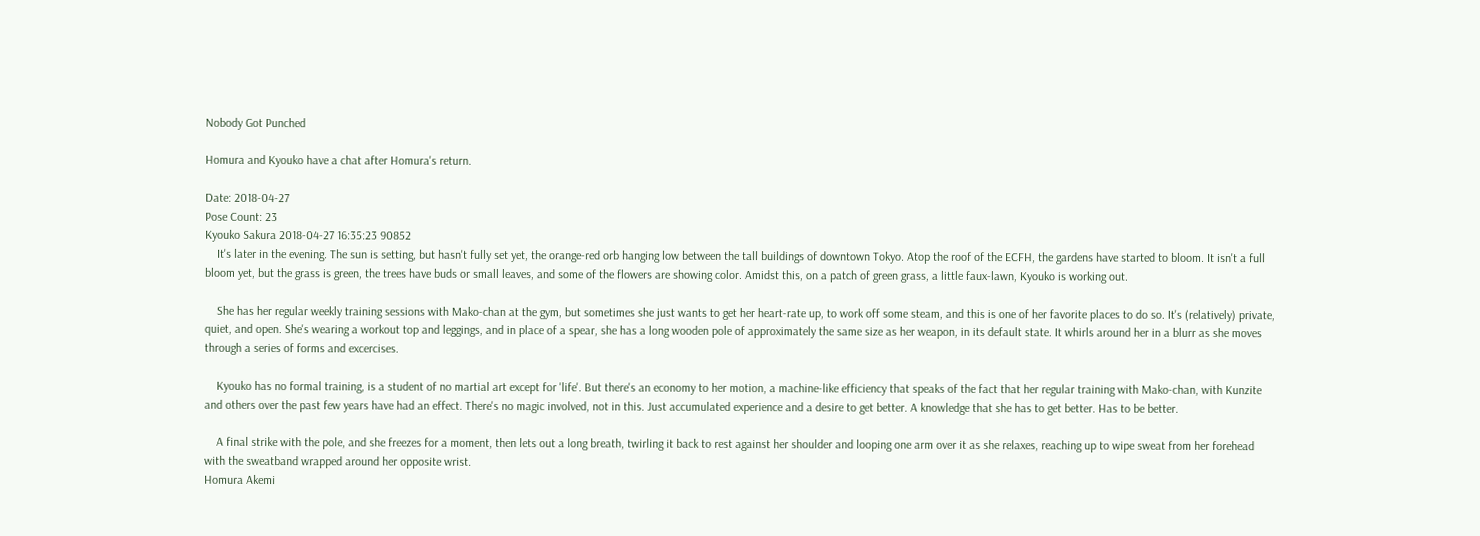Nobody Got Punched

Homura and Kyouko have a chat after Homura's return.

Date: 2018-04-27
Pose Count: 23
Kyouko Sakura 2018-04-27 16:35:23 90852
    It's later in the evening. The sun is setting, but hasn't fully set yet, the orange-red orb hanging low between the tall buildings of downtown Tokyo. Atop the roof of the ECFH, the gardens have started to bloom. It isn't a full bloom yet, but the grass is green, the trees have buds or small leaves, and some of the flowers are showing color. Amidst this, on a patch of green grass, a little faux-lawn, Kyouko is working out.

    She has her regular weekly training sessions with Mako-chan at the gym, but sometimes she just wants to get her heart-rate up, to work off some steam, and this is one of her favorite places to do so. It's (relatively) private, quiet, and open. She's wearing a workout top and leggings, and in place of a spear, she has a long wooden pole of approximately the same size as her weapon, in its default state. It whirls around her in a blurr as she moves through a series of forms and excercises.

    Kyouko has no formal training, is a student of no martial art except for 'life'. But there's an economy to her motion, a machine-like efficiency that speaks of the fact that her regular training with Mako-chan, with Kunzite and others over the past few years have had an effect. There's no magic involved, not in this. Just accumulated experience and a desire to get better. A knowledge that she has to get better. Has to be better.

    A final strike with the pole, and she freezes for a moment, then lets out a long breath, twirling it back to rest against her shoulder and looping one arm over it as she relaxes, reaching up to wipe sweat from her forehead with the sweatband wrapped around her opposite wrist.
Homura Akemi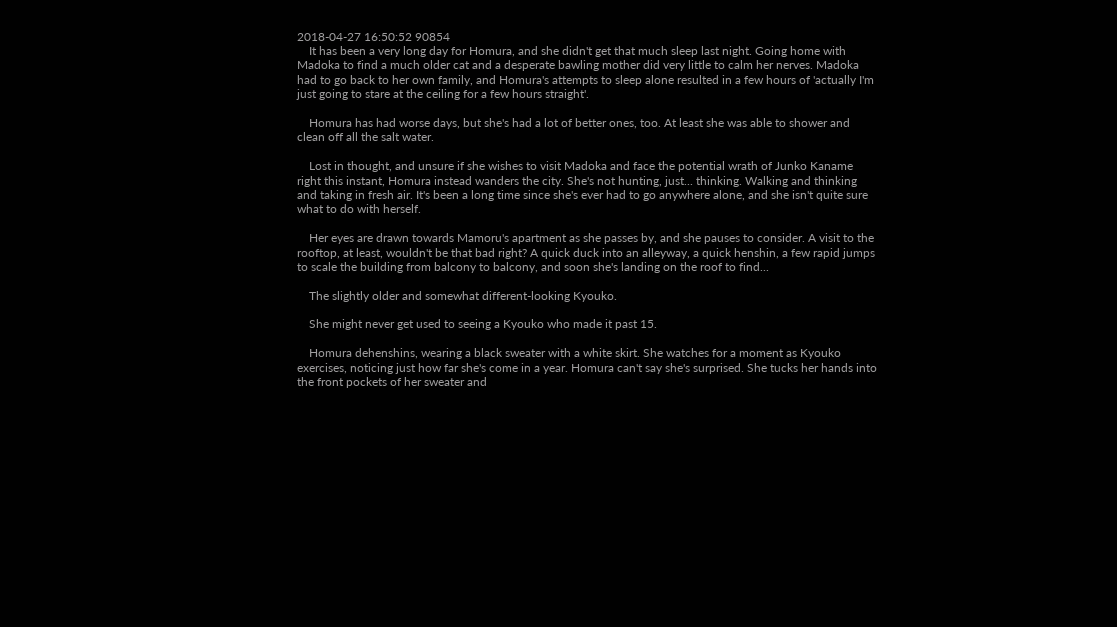2018-04-27 16:50:52 90854
    It has been a very long day for Homura, and she didn't get that much sleep last night. Going home with Madoka to find a much older cat and a desperate bawling mother did very little to calm her nerves. Madoka had to go back to her own family, and Homura's attempts to sleep alone resulted in a few hours of 'actually I'm just going to stare at the ceiling for a few hours straight'.

    Homura has had worse days, but she's had a lot of better ones, too. At least she was able to shower and clean off all the salt water.

    Lost in thought, and unsure if she wishes to visit Madoka and face the potential wrath of Junko Kaname right this instant, Homura instead wanders the city. She's not hunting, just... thinking. Walking and thinking and taking in fresh air. It's been a long time since she's ever had to go anywhere alone, and she isn't quite sure what to do with herself.

    Her eyes are drawn towards Mamoru's apartment as she passes by, and she pauses to consider. A visit to the rooftop, at least, wouldn't be that bad right? A quick duck into an alleyway, a quick henshin, a few rapid jumps to scale the building from balcony to balcony, and soon she's landing on the roof to find...

    The slightly older and somewhat different-looking Kyouko.

    She might never get used to seeing a Kyouko who made it past 15.

    Homura dehenshins, wearing a black sweater with a white skirt. She watches for a moment as Kyouko exercises, noticing just how far she's come in a year. Homura can't say she's surprised. She tucks her hands into the front pockets of her sweater and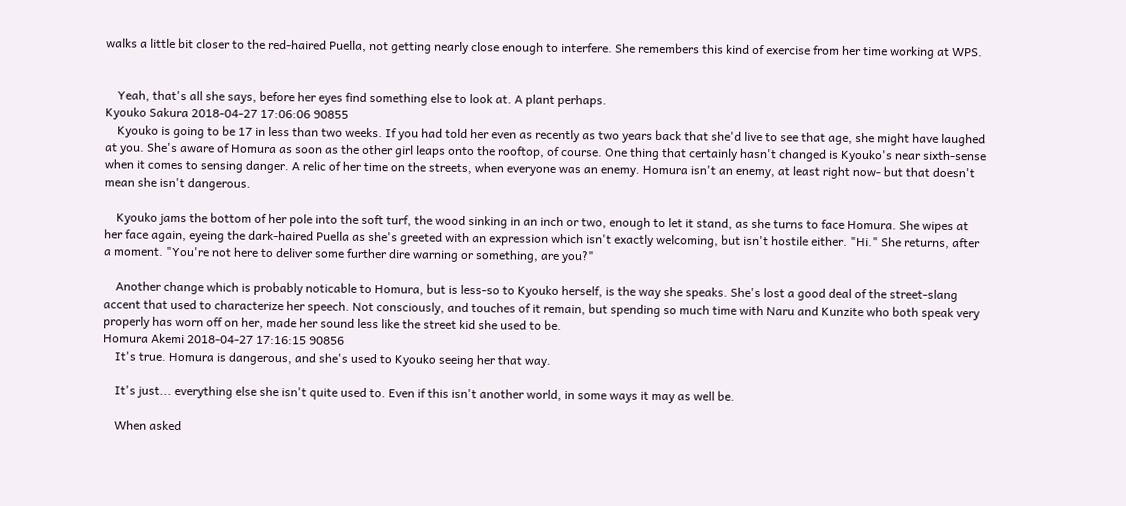walks a little bit closer to the red-haired Puella, not getting nearly close enough to interfere. She remembers this kind of exercise from her time working at WPS.


    Yeah, that's all she says, before her eyes find something else to look at. A plant perhaps.
Kyouko Sakura 2018-04-27 17:06:06 90855
    Kyouko is going to be 17 in less than two weeks. If you had told her even as recently as two years back that she'd live to see that age, she might have laughed at you. She's aware of Homura as soon as the other girl leaps onto the rooftop, of course. One thing that certainly hasn't changed is Kyouko's near sixth-sense when it comes to sensing danger. A relic of her time on the streets, when everyone was an enemy. Homura isn't an enemy, at least right now- but that doesn't mean she isn't dangerous.

    Kyouko jams the bottom of her pole into the soft turf, the wood sinking in an inch or two, enough to let it stand, as she turns to face Homura. She wipes at her face again, eyeing the dark-haired Puella as she's greeted with an expression which isn't exactly welcoming, but isn't hostile either. "Hi." She returns, after a moment. "You're not here to deliver some further dire warning or something, are you?"

    Another change which is probably noticable to Homura, but is less-so to Kyouko herself, is the way she speaks. She's lost a good deal of the street-slang accent that used to characterize her speech. Not consciously, and touches of it remain, but spending so much time with Naru and Kunzite who both speak very properly has worn off on her, made her sound less like the street kid she used to be.
Homura Akemi 2018-04-27 17:16:15 90856
    It's true. Homura is dangerous, and she's used to Kyouko seeing her that way.

    It's just... everything else she isn't quite used to. Even if this isn't another world, in some ways it may as well be.

    When asked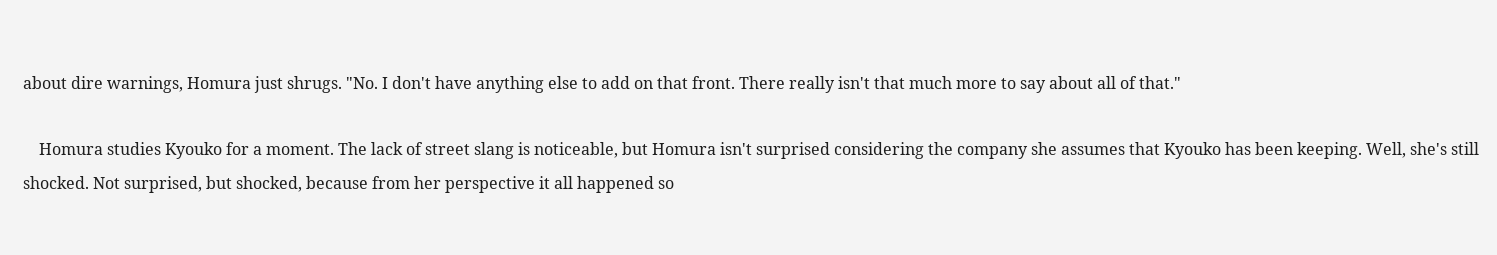about dire warnings, Homura just shrugs. "No. I don't have anything else to add on that front. There really isn't that much more to say about all of that."

    Homura studies Kyouko for a moment. The lack of street slang is noticeable, but Homura isn't surprised considering the company she assumes that Kyouko has been keeping. Well, she's still shocked. Not surprised, but shocked, because from her perspective it all happened so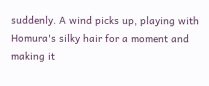suddenly. A wind picks up, playing with Homura's silky hair for a moment and making it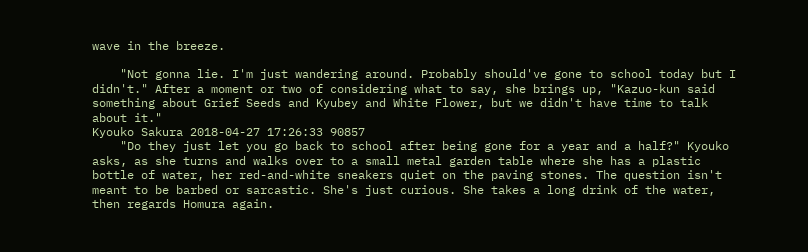wave in the breeze.

    "Not gonna lie. I'm just wandering around. Probably should've gone to school today but I didn't." After a moment or two of considering what to say, she brings up, "Kazuo-kun said something about Grief Seeds and Kyubey and White Flower, but we didn't have time to talk about it."
Kyouko Sakura 2018-04-27 17:26:33 90857
    "Do they just let you go back to school after being gone for a year and a half?" Kyouko asks, as she turns and walks over to a small metal garden table where she has a plastic bottle of water, her red-and-white sneakers quiet on the paving stones. The question isn't meant to be barbed or sarcastic. She's just curious. She takes a long drink of the water, then regards Homura again.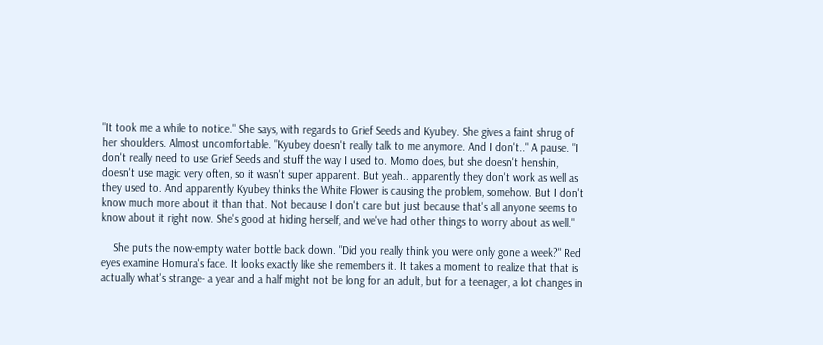"It took me a while to notice." She says, with regards to Grief Seeds and Kyubey. She gives a faint shrug of her shoulders. Almost uncomfortable. "Kyubey doesn't really talk to me anymore. And I don't.." A pause. "I don't really need to use Grief Seeds and stuff the way I used to. Momo does, but she doesn't henshin, doesn't use magic very often, so it wasn't super apparent. But yeah.. apparently they don't work as well as they used to. And apparently Kyubey thinks the White Flower is causing the problem, somehow. But I don't know much more about it than that. Not because I don't care but just because that's all anyone seems to know about it right now. She's good at hiding herself, and we've had other things to worry about as well."

    She puts the now-empty water bottle back down. "Did you really think you were only gone a week?" Red eyes examine Homura's face. It looks exactly like she remembers it. It takes a moment to realize that that is actually what's strange- a year and a half might not be long for an adult, but for a teenager, a lot changes in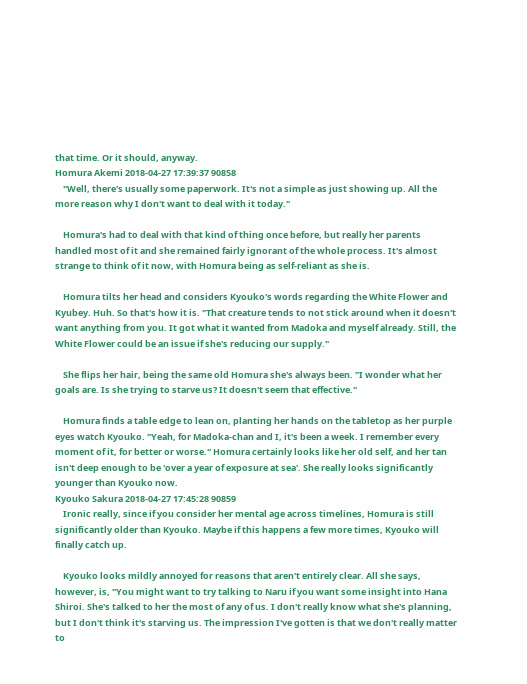that time. Or it should, anyway.
Homura Akemi 2018-04-27 17:39:37 90858
    "Well, there's usually some paperwork. It's not a simple as just showing up. All the more reason why I don't want to deal with it today."

    Homura's had to deal with that kind of thing once before, but really her parents handled most of it and she remained fairly ignorant of the whole process. It's almost strange to think of it now, with Homura being as self-reliant as she is.

    Homura tilts her head and considers Kyouko's words regarding the White Flower and Kyubey. Huh. So that's how it is. "That creature tends to not stick around when it doesn't want anything from you. It got what it wanted from Madoka and myself already. Still, the White Flower could be an issue if she's reducing our supply."

    She flips her hair, being the same old Homura she's always been. "I wonder what her goals are. Is she trying to starve us? It doesn't seem that effective."

    Homura finds a table edge to lean on, planting her hands on the tabletop as her purple eyes watch Kyouko. "Yeah, for Madoka-chan and I, it's been a week. I remember every moment of it, for better or worse." Homura certainly looks like her old self, and her tan isn't deep enough to be 'over a year of exposure at sea'. She really looks significantly younger than Kyouko now.
Kyouko Sakura 2018-04-27 17:45:28 90859
    Ironic really, since if you consider her mental age across timelines, Homura is still significantly older than Kyouko. Maybe if this happens a few more times, Kyouko will finally catch up.

    Kyouko looks mildly annoyed for reasons that aren't entirely clear. All she says, however, is, "You might want to try talking to Naru if you want some insight into Hana Shiroi. She's talked to her the most of any of us. I don't really know what she's planning, but I don't think it's starving us. The impression I've gotten is that we don't really matter to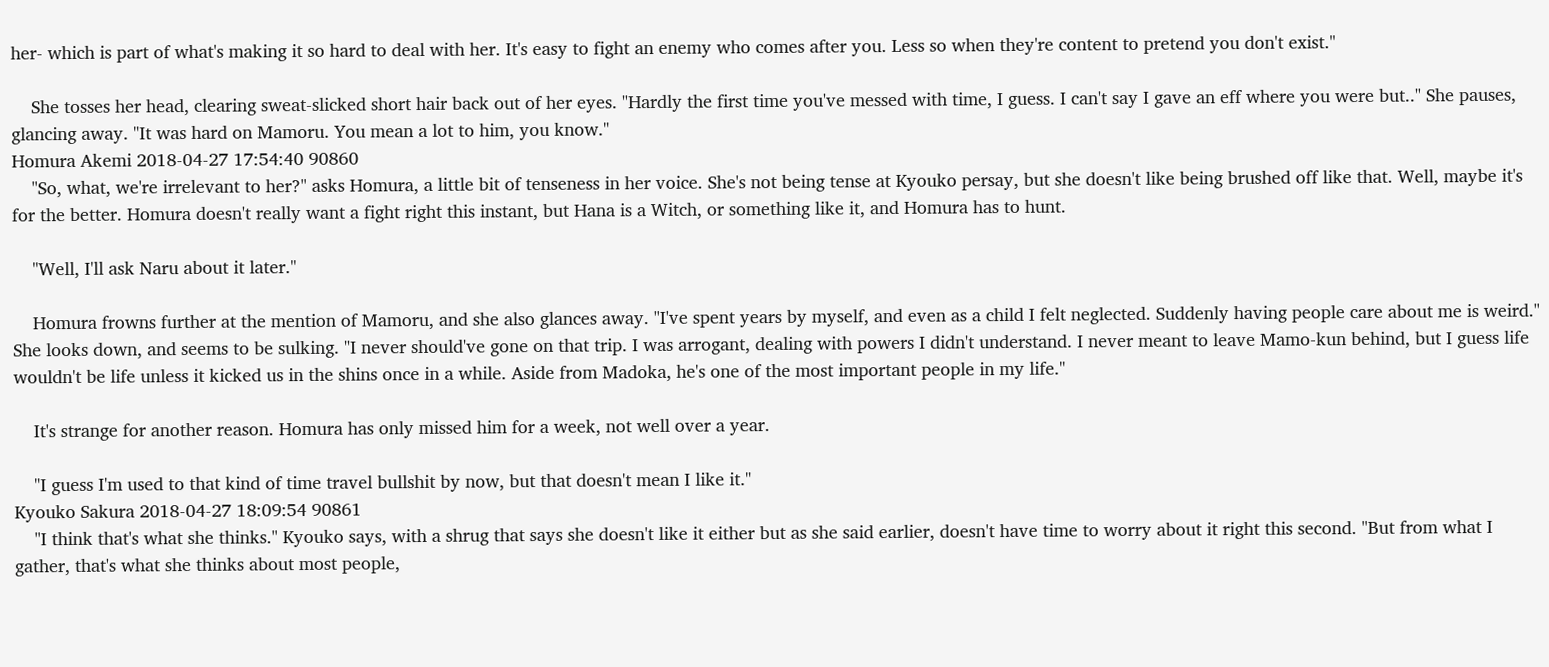her- which is part of what's making it so hard to deal with her. It's easy to fight an enemy who comes after you. Less so when they're content to pretend you don't exist."

    She tosses her head, clearing sweat-slicked short hair back out of her eyes. "Hardly the first time you've messed with time, I guess. I can't say I gave an eff where you were but.." She pauses, glancing away. "It was hard on Mamoru. You mean a lot to him, you know."
Homura Akemi 2018-04-27 17:54:40 90860
    "So, what, we're irrelevant to her?" asks Homura, a little bit of tenseness in her voice. She's not being tense at Kyouko persay, but she doesn't like being brushed off like that. Well, maybe it's for the better. Homura doesn't really want a fight right this instant, but Hana is a Witch, or something like it, and Homura has to hunt.

    "Well, I'll ask Naru about it later."

    Homura frowns further at the mention of Mamoru, and she also glances away. "I've spent years by myself, and even as a child I felt neglected. Suddenly having people care about me is weird." She looks down, and seems to be sulking. "I never should've gone on that trip. I was arrogant, dealing with powers I didn't understand. I never meant to leave Mamo-kun behind, but I guess life wouldn't be life unless it kicked us in the shins once in a while. Aside from Madoka, he's one of the most important people in my life."

    It's strange for another reason. Homura has only missed him for a week, not well over a year.

    "I guess I'm used to that kind of time travel bullshit by now, but that doesn't mean I like it."
Kyouko Sakura 2018-04-27 18:09:54 90861
    "I think that's what she thinks." Kyouko says, with a shrug that says she doesn't like it either but as she said earlier, doesn't have time to worry about it right this second. "But from what I gather, that's what she thinks about most people,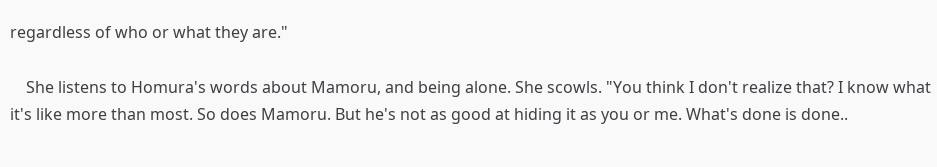regardless of who or what they are."

    She listens to Homura's words about Mamoru, and being alone. She scowls. "You think I don't realize that? I know what it's like more than most. So does Mamoru. But he's not as good at hiding it as you or me. What's done is done..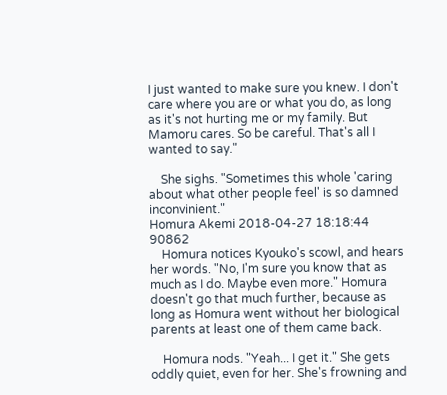I just wanted to make sure you knew. I don't care where you are or what you do, as long as it's not hurting me or my family. But Mamoru cares. So be careful. That's all I wanted to say."

    She sighs. "Sometimes this whole 'caring about what other people feel' is so damned inconvinient."
Homura Akemi 2018-04-27 18:18:44 90862
    Homura notices Kyouko's scowl, and hears her words. "No, I'm sure you know that as much as I do. Maybe even more." Homura doesn't go that much further, because as long as Homura went without her biological parents at least one of them came back.

    Homura nods. "Yeah... I get it." She gets oddly quiet, even for her. She's frowning and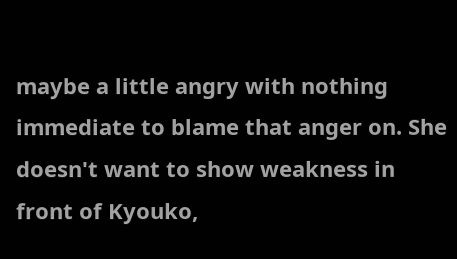maybe a little angry with nothing immediate to blame that anger on. She doesn't want to show weakness in front of Kyouko,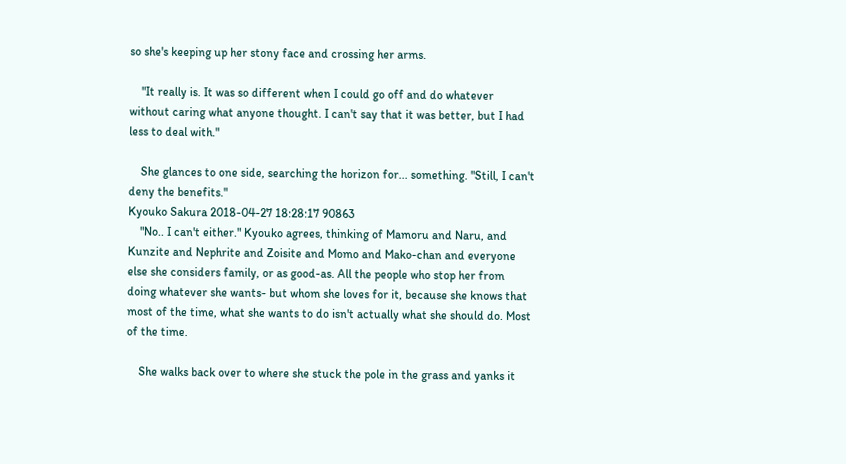so she's keeping up her stony face and crossing her arms.

    "It really is. It was so different when I could go off and do whatever without caring what anyone thought. I can't say that it was better, but I had less to deal with."

    She glances to one side, searching the horizon for... something. "Still, I can't deny the benefits."
Kyouko Sakura 2018-04-27 18:28:17 90863
    "No.. I can't either." Kyouko agrees, thinking of Mamoru and Naru, and Kunzite and Nephrite and Zoisite and Momo and Mako-chan and everyone else she considers family, or as good-as. All the people who stop her from doing whatever she wants- but whom she loves for it, because she knows that most of the time, what she wants to do isn't actually what she should do. Most of the time.

    She walks back over to where she stuck the pole in the grass and yanks it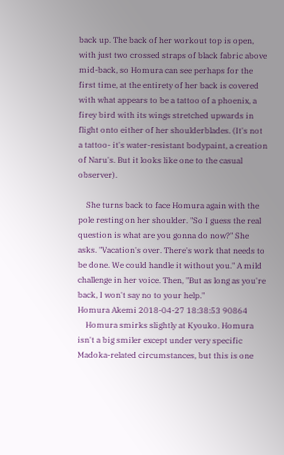back up. The back of her workout top is open, with just two crossed straps of black fabric above mid-back, so Homura can see perhaps for the first time, at the entirety of her back is covered with what appears to be a tattoo of a phoenix, a firey bird with its wings stretched upwards in flight onto either of her shoulderblades. (It's not a tattoo- it's water-resistant bodypaint, a creation of Naru's. But it looks like one to the casual observer).

    She turns back to face Homura again with the pole resting on her shoulder. "So I guess the real question is what are you gonna do now?" She asks. "Vacation's over. There's work that needs to be done. We could handle it without you." A mild challenge in her voice. Then, "But as long as you're back, I won't say no to your help."
Homura Akemi 2018-04-27 18:38:53 90864
    Homura smirks slightly at Kyouko. Homura isn't a big smiler except under very specific Madoka-related circumstances, but this is one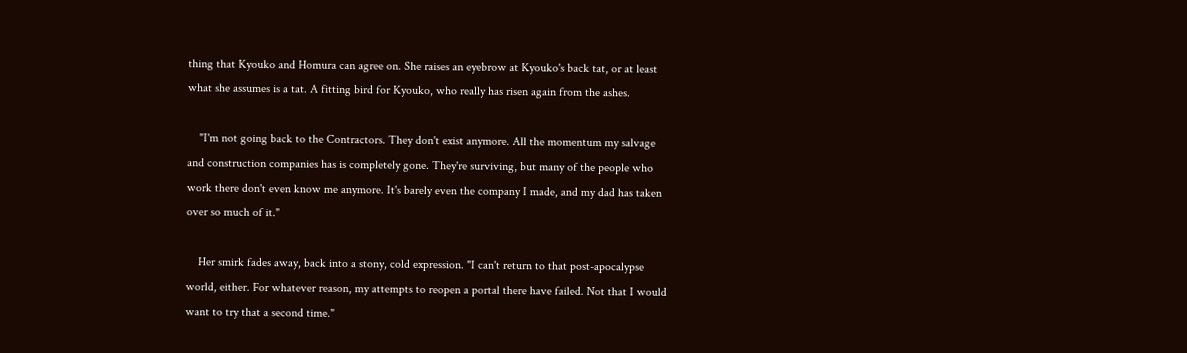thing that Kyouko and Homura can agree on. She raises an eyebrow at Kyouko's back tat, or at least what she assumes is a tat. A fitting bird for Kyouko, who really has risen again from the ashes.

    "I'm not going back to the Contractors. They don't exist anymore. All the momentum my salvage and construction companies has is completely gone. They're surviving, but many of the people who work there don't even know me anymore. It's barely even the company I made, and my dad has taken over so much of it."

    Her smirk fades away, back into a stony, cold expression. "I can't return to that post-apocalypse world, either. For whatever reason, my attempts to reopen a portal there have failed. Not that I would want to try that a second time."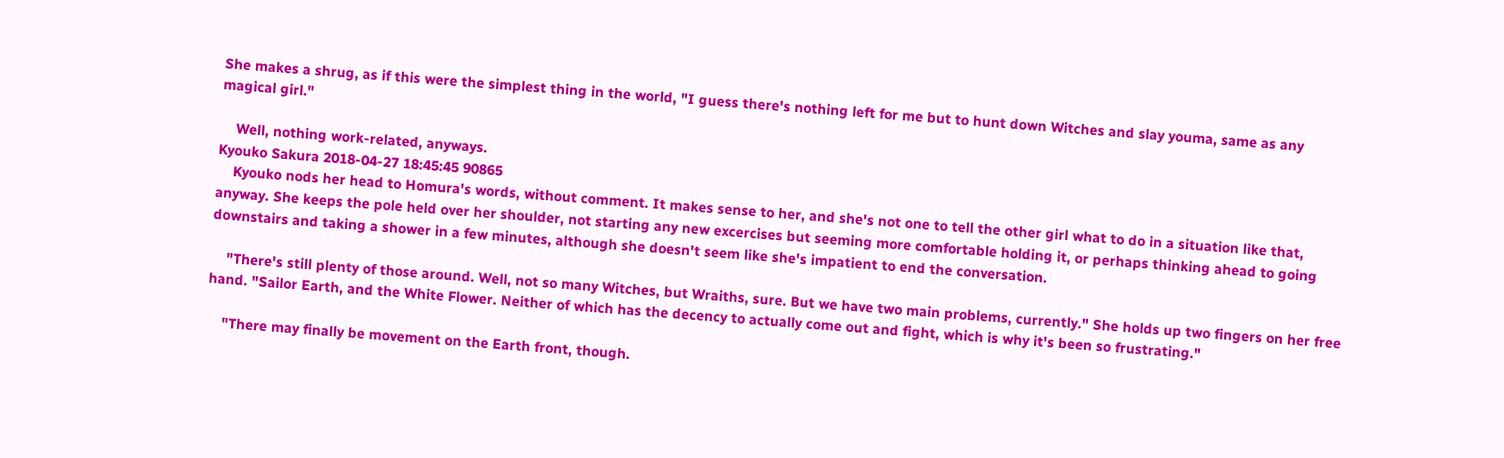She makes a shrug, as if this were the simplest thing in the world, "I guess there's nothing left for me but to hunt down Witches and slay youma, same as any magical girl."

    Well, nothing work-related, anyways.
Kyouko Sakura 2018-04-27 18:45:45 90865
    Kyouko nods her head to Homura's words, without comment. It makes sense to her, and she's not one to tell the other girl what to do in a situation like that, anyway. She keeps the pole held over her shoulder, not starting any new excercises but seeming more comfortable holding it, or perhaps thinking ahead to going downstairs and taking a shower in a few minutes, although she doesn't seem like she's impatient to end the conversation.

    "There's still plenty of those around. Well, not so many Witches, but Wraiths, sure. But we have two main problems, currently." She holds up two fingers on her free hand. "Sailor Earth, and the White Flower. Neither of which has the decency to actually come out and fight, which is why it's been so frustrating."

    "There may finally be movement on the Earth front, though.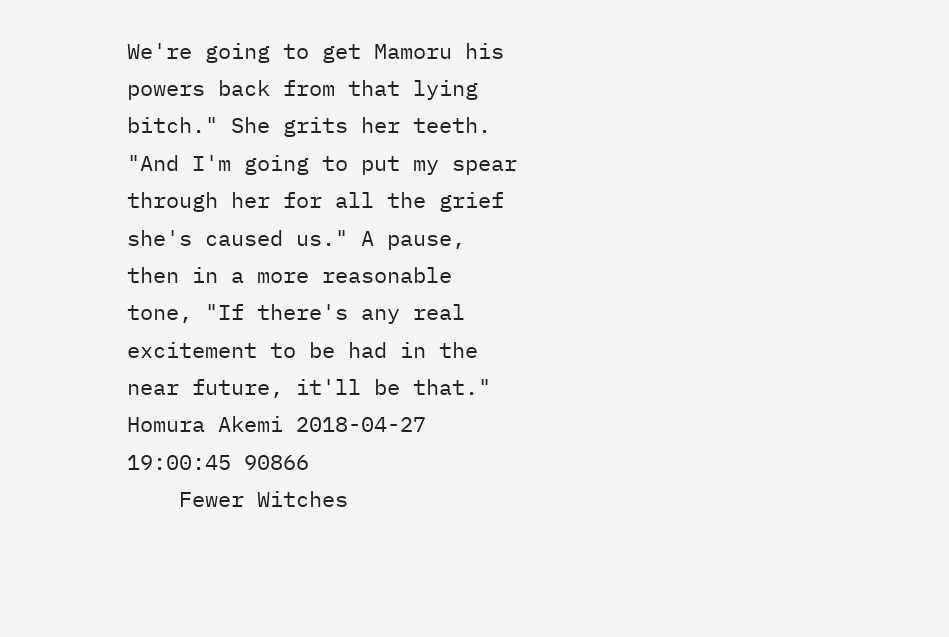We're going to get Mamoru his powers back from that lying bitch." She grits her teeth. "And I'm going to put my spear through her for all the grief she's caused us." A pause, then in a more reasonable tone, "If there's any real excitement to be had in the near future, it'll be that."
Homura Akemi 2018-04-27 19:00:45 90866
    Fewer Witches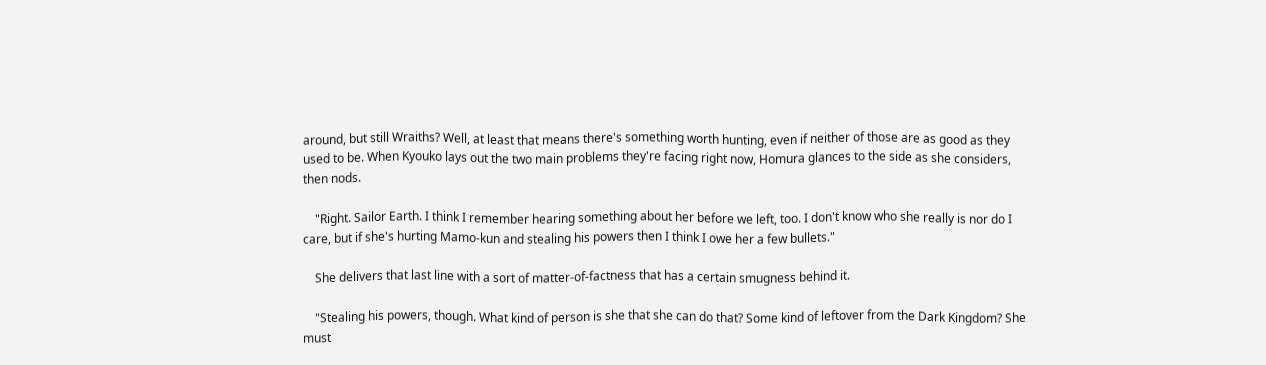around, but still Wraiths? Well, at least that means there's something worth hunting, even if neither of those are as good as they used to be. When Kyouko lays out the two main problems they're facing right now, Homura glances to the side as she considers, then nods.

    "Right. Sailor Earth. I think I remember hearing something about her before we left, too. I don't know who she really is nor do I care, but if she's hurting Mamo-kun and stealing his powers then I think I owe her a few bullets."

    She delivers that last line with a sort of matter-of-factness that has a certain smugness behind it.

    "Stealing his powers, though. What kind of person is she that she can do that? Some kind of leftover from the Dark Kingdom? She must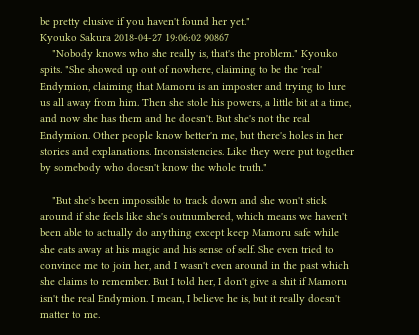be pretty elusive if you haven't found her yet."
Kyouko Sakura 2018-04-27 19:06:02 90867
    "Nobody knows who she really is, that's the problem." Kyouko spits. "She showed up out of nowhere, claiming to be the 'real' Endymion, claiming that Mamoru is an imposter and trying to lure us all away from him. Then she stole his powers, a little bit at a time, and now she has them and he doesn't. But she's not the real Endymion. Other people know better'n me, but there's holes in her stories and explanations. Inconsistencies. Like they were put together by somebody who doesn't know the whole truth."

    "But she's been impossible to track down and she won't stick around if she feels like she's outnumbered, which means we haven't been able to actually do anything except keep Mamoru safe while she eats away at his magic and his sense of self. She even tried to convince me to join her, and I wasn't even around in the past which she claims to remember. But I told her, I don't give a shit if Mamoru isn't the real Endymion. I mean, I believe he is, but it really doesn't matter to me.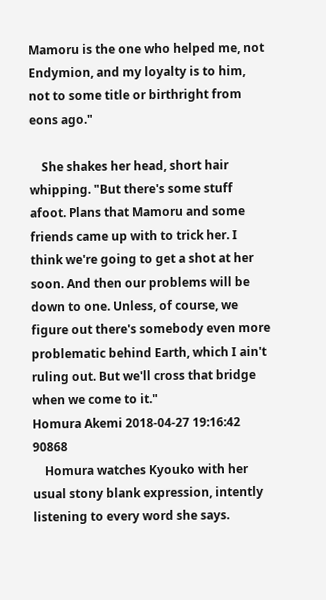Mamoru is the one who helped me, not Endymion, and my loyalty is to him, not to some title or birthright from eons ago."

    She shakes her head, short hair whipping. "But there's some stuff afoot. Plans that Mamoru and some friends came up with to trick her. I think we're going to get a shot at her soon. And then our problems will be down to one. Unless, of course, we figure out there's somebody even more problematic behind Earth, which I ain't ruling out. But we'll cross that bridge when we come to it."
Homura Akemi 2018-04-27 19:16:42 90868
    Homura watches Kyouko with her usual stony blank expression, intently listening to every word she says.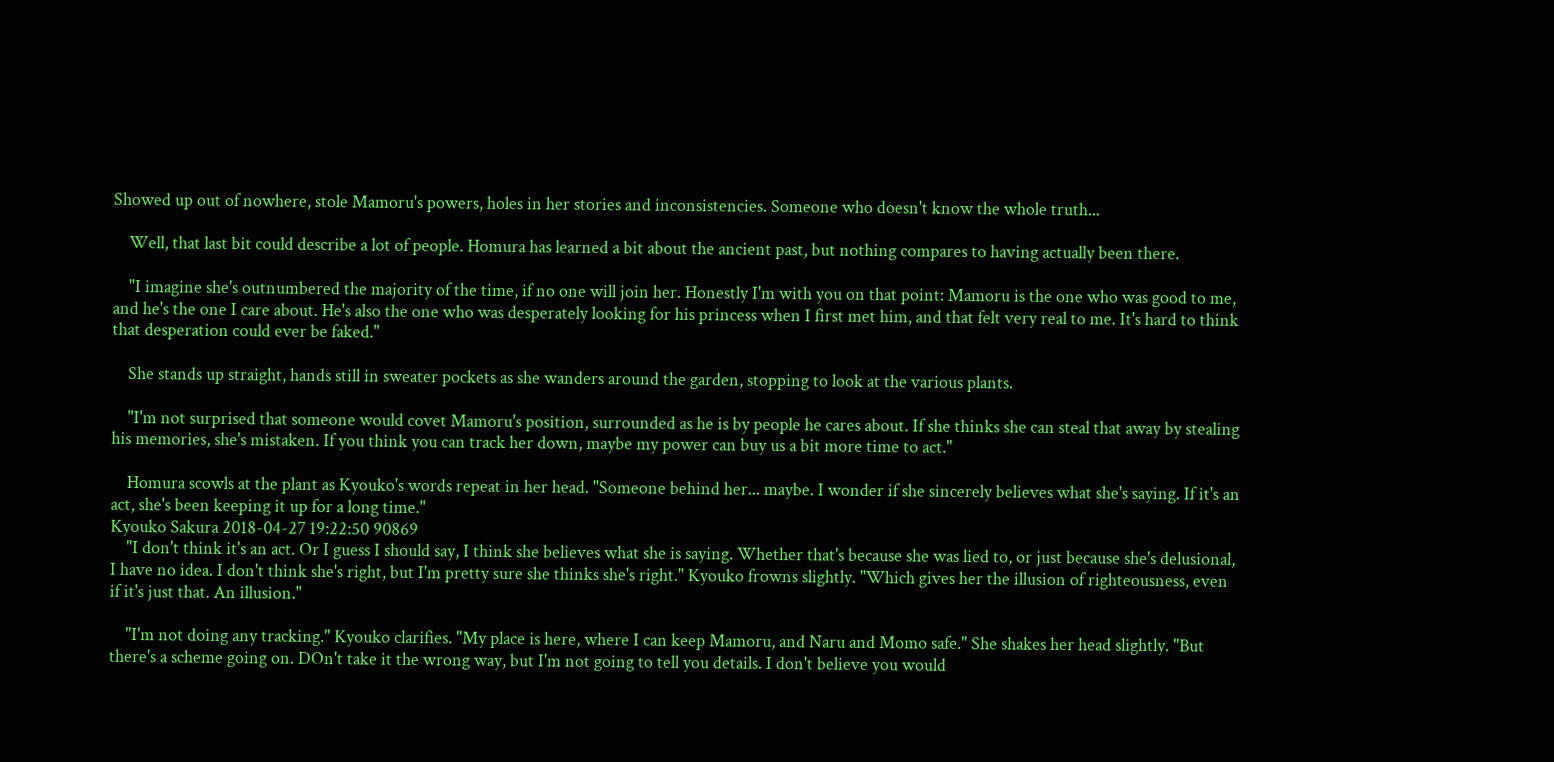Showed up out of nowhere, stole Mamoru's powers, holes in her stories and inconsistencies. Someone who doesn't know the whole truth...

    Well, that last bit could describe a lot of people. Homura has learned a bit about the ancient past, but nothing compares to having actually been there.

    "I imagine she's outnumbered the majority of the time, if no one will join her. Honestly I'm with you on that point: Mamoru is the one who was good to me, and he's the one I care about. He's also the one who was desperately looking for his princess when I first met him, and that felt very real to me. It's hard to think that desperation could ever be faked."

    She stands up straight, hands still in sweater pockets as she wanders around the garden, stopping to look at the various plants.

    "I'm not surprised that someone would covet Mamoru's position, surrounded as he is by people he cares about. If she thinks she can steal that away by stealing his memories, she's mistaken. If you think you can track her down, maybe my power can buy us a bit more time to act."

    Homura scowls at the plant as Kyouko's words repeat in her head. "Someone behind her... maybe. I wonder if she sincerely believes what she's saying. If it's an act, she's been keeping it up for a long time."
Kyouko Sakura 2018-04-27 19:22:50 90869
    "I don't think it's an act. Or I guess I should say, I think she believes what she is saying. Whether that's because she was lied to, or just because she's delusional, I have no idea. I don't think she's right, but I'm pretty sure she thinks she's right." Kyouko frowns slightly. "Which gives her the illusion of righteousness, even if it's just that. An illusion."

    "I'm not doing any tracking." Kyouko clarifies. "My place is here, where I can keep Mamoru, and Naru and Momo safe." She shakes her head slightly. "But there's a scheme going on. DOn't take it the wrong way, but I'm not going to tell you details. I don't believe you would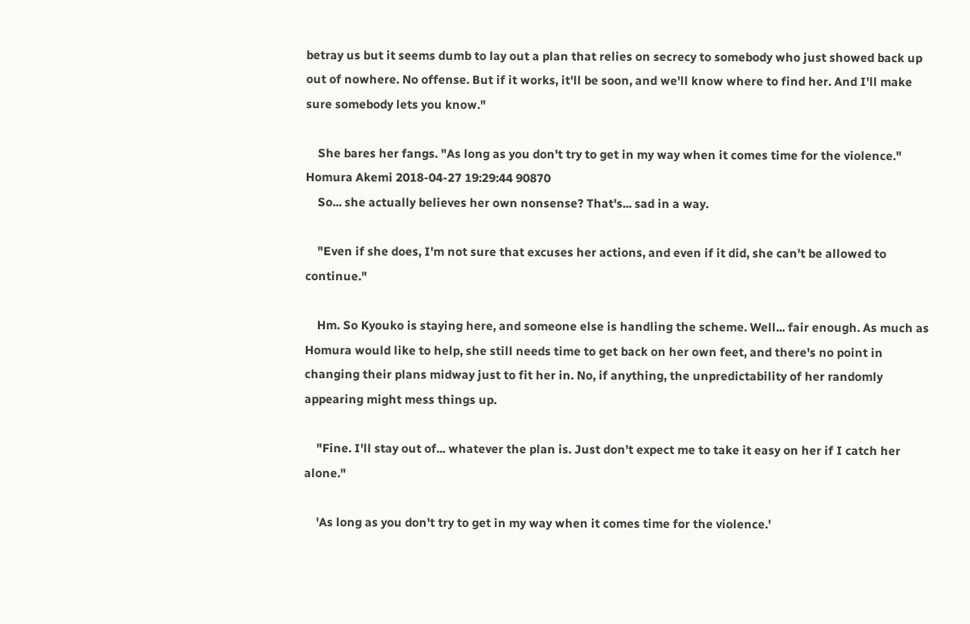betray us but it seems dumb to lay out a plan that relies on secrecy to somebody who just showed back up out of nowhere. No offense. But if it works, it'll be soon, and we'll know where to find her. And I'll make sure somebody lets you know."

    She bares her fangs. "As long as you don't try to get in my way when it comes time for the violence."
Homura Akemi 2018-04-27 19:29:44 90870
    So... she actually believes her own nonsense? That's... sad in a way.

    "Even if she does, I'm not sure that excuses her actions, and even if it did, she can't be allowed to continue."

    Hm. So Kyouko is staying here, and someone else is handling the scheme. Well... fair enough. As much as Homura would like to help, she still needs time to get back on her own feet, and there's no point in changing their plans midway just to fit her in. No, if anything, the unpredictability of her randomly appearing might mess things up.

    "Fine. I'll stay out of... whatever the plan is. Just don't expect me to take it easy on her if I catch her alone."

    'As long as you don't try to get in my way when it comes time for the violence.'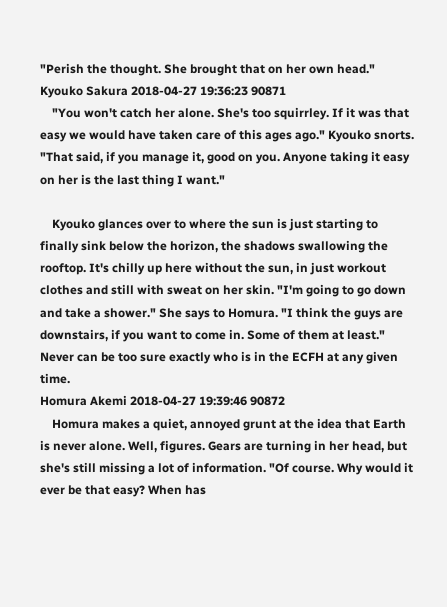"Perish the thought. She brought that on her own head."
Kyouko Sakura 2018-04-27 19:36:23 90871
    "You won't catch her alone. She's too squirrley. If it was that easy we would have taken care of this ages ago." Kyouko snorts. "That said, if you manage it, good on you. Anyone taking it easy on her is the last thing I want."

    Kyouko glances over to where the sun is just starting to finally sink below the horizon, the shadows swallowing the rooftop. It's chilly up here without the sun, in just workout clothes and still with sweat on her skin. "I'm going to go down and take a shower." She says to Homura. "I think the guys are downstairs, if you want to come in. Some of them at least." Never can be too sure exactly who is in the ECFH at any given time.
Homura Akemi 2018-04-27 19:39:46 90872
    Homura makes a quiet, annoyed grunt at the idea that Earth is never alone. Well, figures. Gears are turning in her head, but she's still missing a lot of information. "Of course. Why would it ever be that easy? When has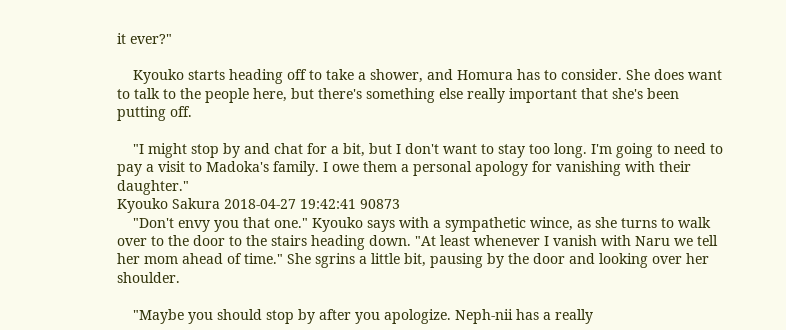it ever?"

    Kyouko starts heading off to take a shower, and Homura has to consider. She does want to talk to the people here, but there's something else really important that she's been putting off.

    "I might stop by and chat for a bit, but I don't want to stay too long. I'm going to need to pay a visit to Madoka's family. I owe them a personal apology for vanishing with their daughter."
Kyouko Sakura 2018-04-27 19:42:41 90873
    "Don't envy you that one." Kyouko says with a sympathetic wince, as she turns to walk over to the door to the stairs heading down. "At least whenever I vanish with Naru we tell her mom ahead of time." She sgrins a little bit, pausing by the door and looking over her shoulder.

    "Maybe you should stop by after you apologize. Neph-nii has a really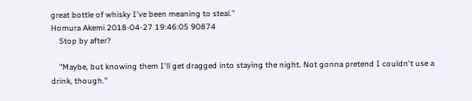great bottle of whisky I've been meaning to steal."
Homura Akemi 2018-04-27 19:46:05 90874
    Stop by after?

    "Maybe, but knowing them I'll get dragged into staying the night. Not gonna pretend I couldn't use a drink, though."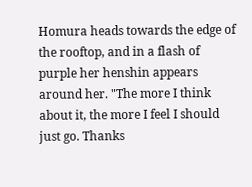Homura heads towards the edge of the rooftop, and in a flash of purple her henshin appears around her. "The more I think about it, the more I feel I should just go. Thanks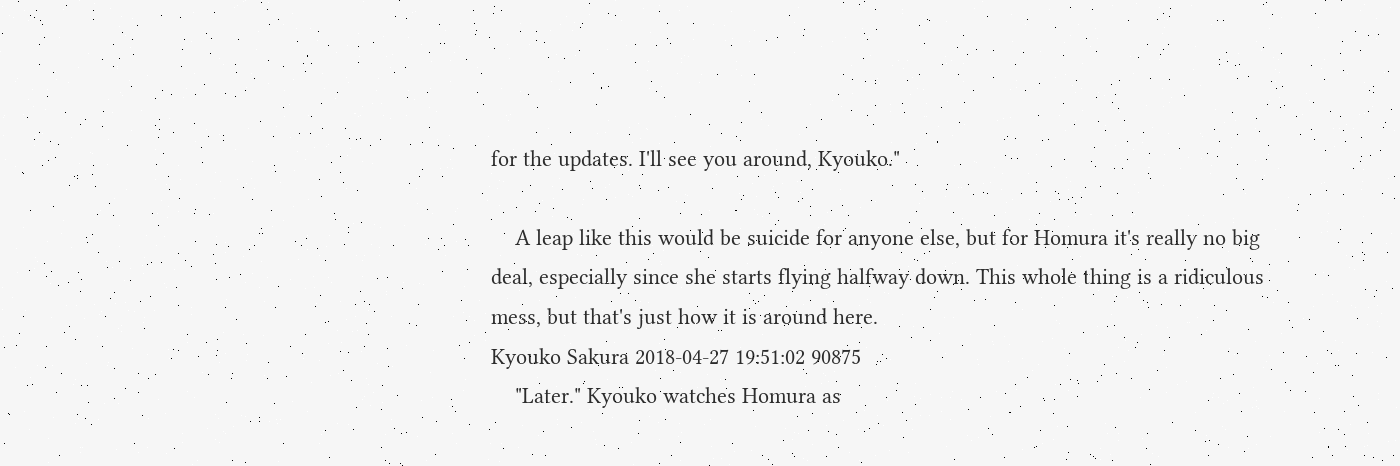for the updates. I'll see you around, Kyouko."

    A leap like this would be suicide for anyone else, but for Homura it's really no big deal, especially since she starts flying halfway down. This whole thing is a ridiculous mess, but that's just how it is around here.
Kyouko Sakura 2018-04-27 19:51:02 90875
    "Later." Kyouko watches Homura as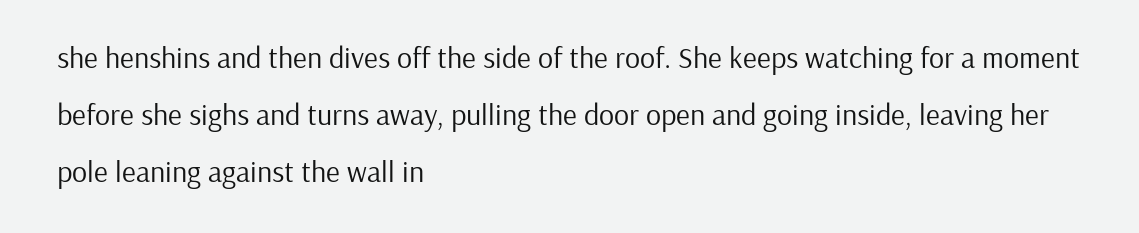she henshins and then dives off the side of the roof. She keeps watching for a moment before she sighs and turns away, pulling the door open and going inside, leaving her pole leaning against the wall in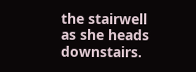the stairwell as she heads downstairs.